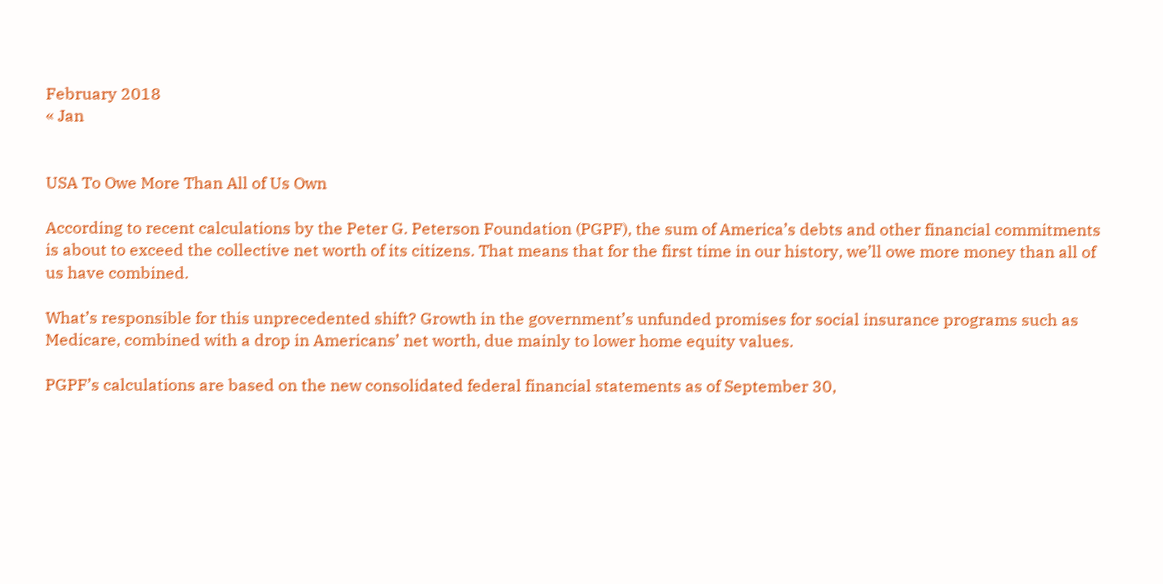February 2018
« Jan


USA To Owe More Than All of Us Own

According to recent calculations by the Peter G. Peterson Foundation (PGPF), the sum of America’s debts and other financial commitments is about to exceed the collective net worth of its citizens. That means that for the first time in our history, we’ll owe more money than all of us have combined.

What’s responsible for this unprecedented shift? Growth in the government’s unfunded promises for social insurance programs such as Medicare, combined with a drop in Americans’ net worth, due mainly to lower home equity values.

PGPF’s calculations are based on the new consolidated federal financial statements as of September 30,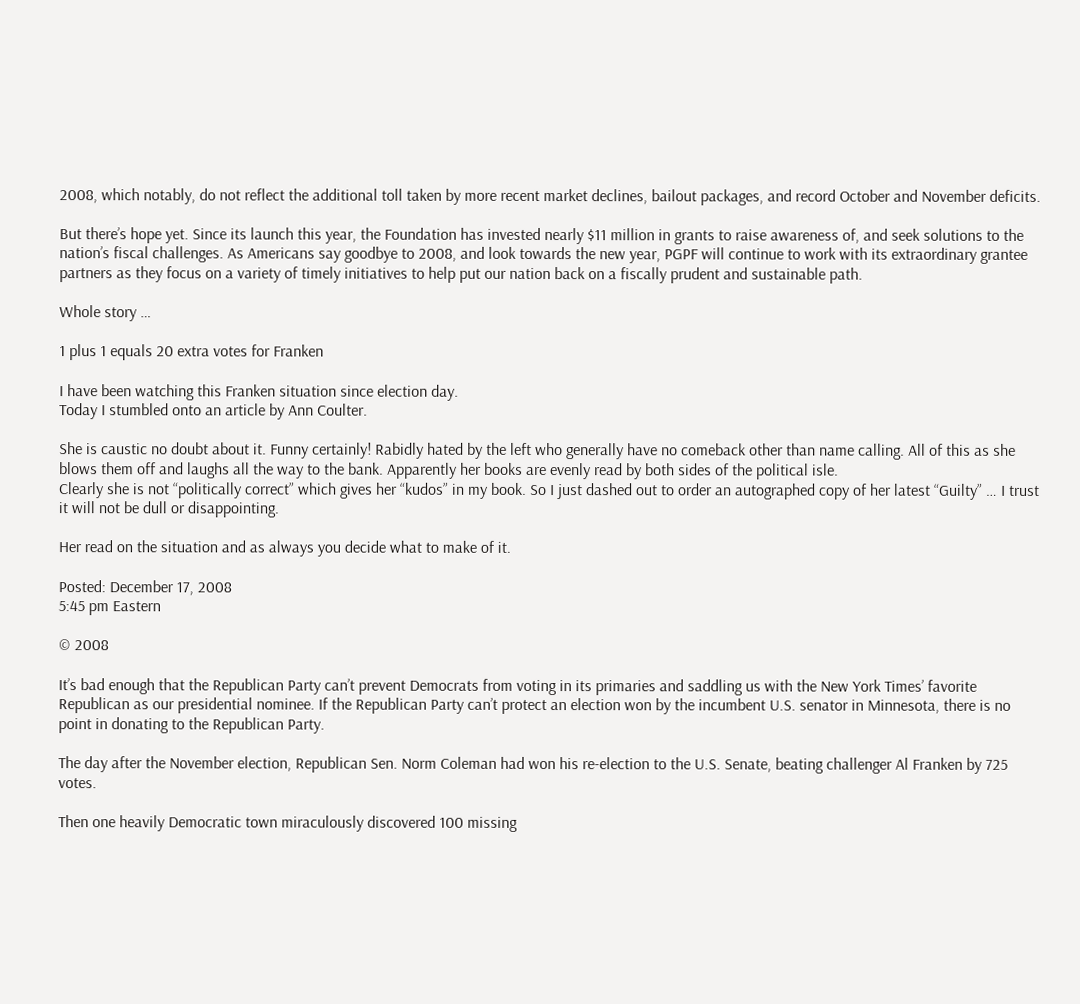2008, which notably, do not reflect the additional toll taken by more recent market declines, bailout packages, and record October and November deficits.

But there’s hope yet. Since its launch this year, the Foundation has invested nearly $11 million in grants to raise awareness of, and seek solutions to the nation’s fiscal challenges. As Americans say goodbye to 2008, and look towards the new year, PGPF will continue to work with its extraordinary grantee partners as they focus on a variety of timely initiatives to help put our nation back on a fiscally prudent and sustainable path.

Whole story …

1 plus 1 equals 20 extra votes for Franken

I have been watching this Franken situation since election day.
Today I stumbled onto an article by Ann Coulter.

She is caustic no doubt about it. Funny certainly! Rabidly hated by the left who generally have no comeback other than name calling. All of this as she blows them off and laughs all the way to the bank. Apparently her books are evenly read by both sides of the political isle.
Clearly she is not “politically correct” which gives her “kudos” in my book. So I just dashed out to order an autographed copy of her latest “Guilty” … I trust it will not be dull or disappointing.

Her read on the situation and as always you decide what to make of it.

Posted: December 17, 2008
5:45 pm Eastern

© 2008

It’s bad enough that the Republican Party can’t prevent Democrats from voting in its primaries and saddling us with the New York Times’ favorite Republican as our presidential nominee. If the Republican Party can’t protect an election won by the incumbent U.S. senator in Minnesota, there is no point in donating to the Republican Party.

The day after the November election, Republican Sen. Norm Coleman had won his re-election to the U.S. Senate, beating challenger Al Franken by 725 votes.

Then one heavily Democratic town miraculously discovered 100 missing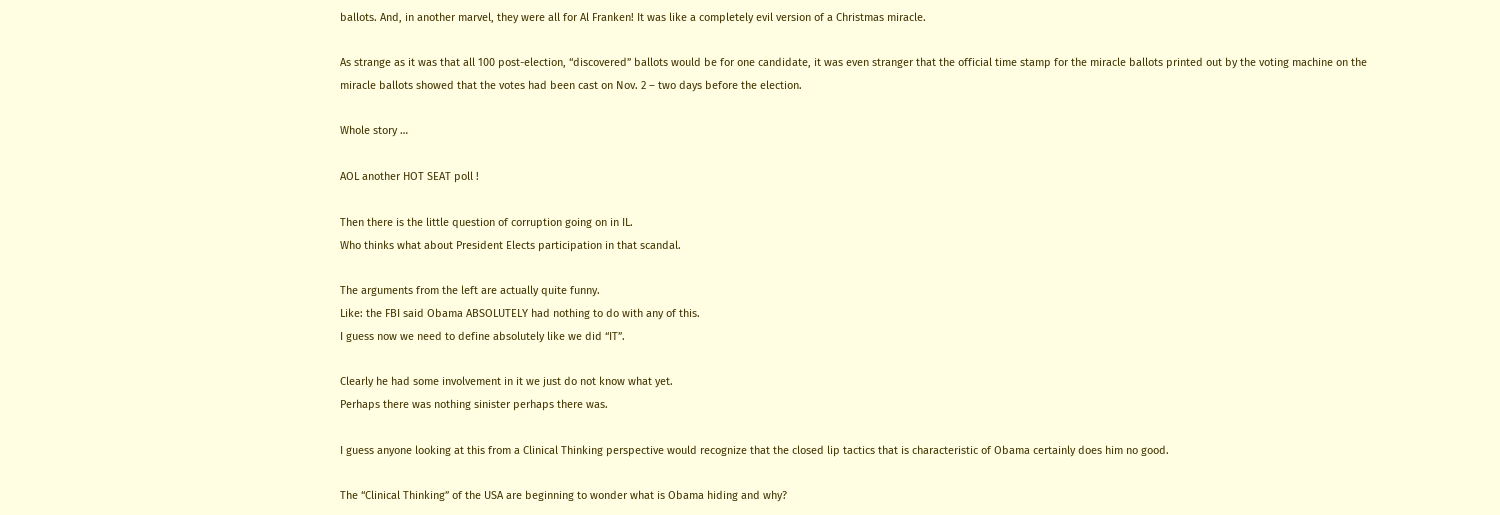ballots. And, in another marvel, they were all for Al Franken! It was like a completely evil version of a Christmas miracle.

As strange as it was that all 100 post-election, “discovered” ballots would be for one candidate, it was even stranger that the official time stamp for the miracle ballots printed out by the voting machine on the miracle ballots showed that the votes had been cast on Nov. 2 – two days before the election.

Whole story …

AOL another HOT SEAT poll !

Then there is the little question of corruption going on in IL.
Who thinks what about President Elects participation in that scandal.

The arguments from the left are actually quite funny.
Like: the FBI said Obama ABSOLUTELY had nothing to do with any of this.
I guess now we need to define absolutely like we did “IT”.

Clearly he had some involvement in it we just do not know what yet.
Perhaps there was nothing sinister perhaps there was.

I guess anyone looking at this from a Clinical Thinking perspective would recognize that the closed lip tactics that is characteristic of Obama certainly does him no good.

The “Clinical Thinking” of the USA are beginning to wonder what is Obama hiding and why?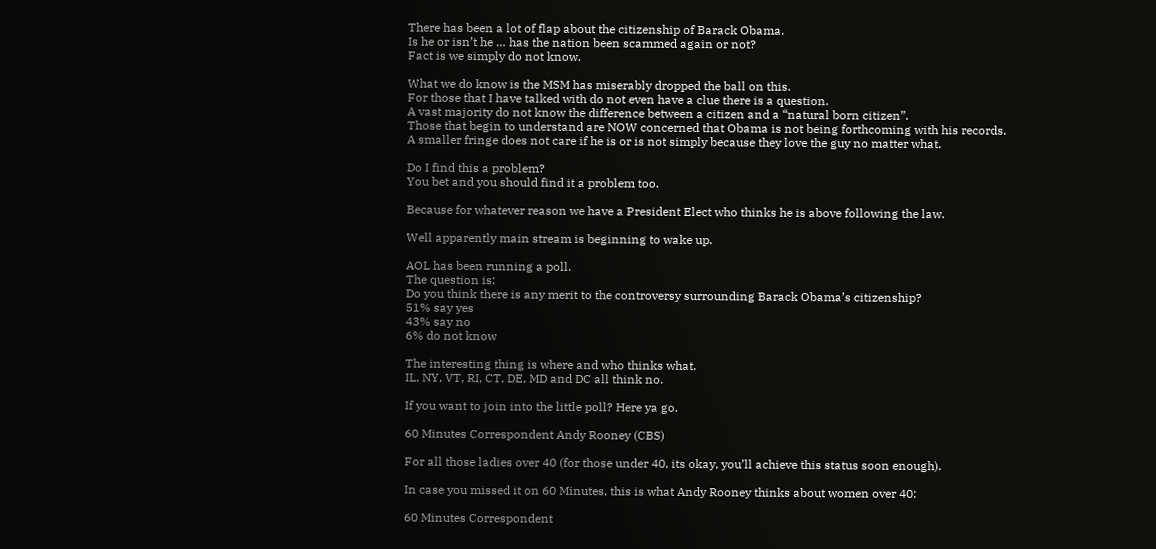There has been a lot of flap about the citizenship of Barack Obama.
Is he or isn’t he … has the nation been scammed again or not?
Fact is we simply do not know.

What we do know is the MSM has miserably dropped the ball on this.
For those that I have talked with do not even have a clue there is a question.
A vast majority do not know the difference between a citizen and a “natural born citizen”.
Those that begin to understand are NOW concerned that Obama is not being forthcoming with his records.
A smaller fringe does not care if he is or is not simply because they love the guy no matter what.

Do I find this a problem?
You bet and you should find it a problem too.

Because for whatever reason we have a President Elect who thinks he is above following the law.

Well apparently main stream is beginning to wake up.

AOL has been running a poll.
The question is:
Do you think there is any merit to the controversy surrounding Barack Obama’s citizenship?
51% say yes
43% say no
6% do not know

The interesting thing is where and who thinks what.
IL, NY, VT, RI, CT, DE, MD and DC all think no.

If you want to join into the little poll? Here ya go.

60 Minutes Correspondent Andy Rooney (CBS)

For all those ladies over 40 (for those under 40, its okay, you’ll achieve this status soon enough).

In case you missed it on 60 Minutes, this is what Andy Rooney thinks about women over 40:

60 Minutes Correspondent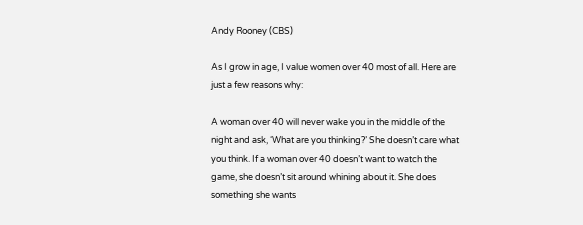Andy Rooney (CBS)

As I grow in age, I value women over 40 most of all. Here are just a few reasons why:

A woman over 40 will never wake you in the middle of the night and ask, ‘What are you thinking?’ She doesn’t care what you think. If a woman over 40 doesn’t want to watch the game, she doesn’t sit around whining about it. She does something she wants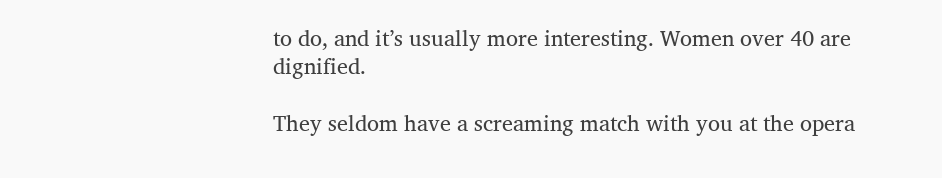to do, and it’s usually more interesting. Women over 40 are dignified.

They seldom have a screaming match with you at the opera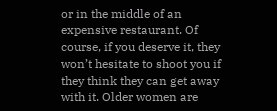or in the middle of an expensive restaurant. Of course, if you deserve it, they won’t hesitate to shoot you if they think they can get away with it. Older women are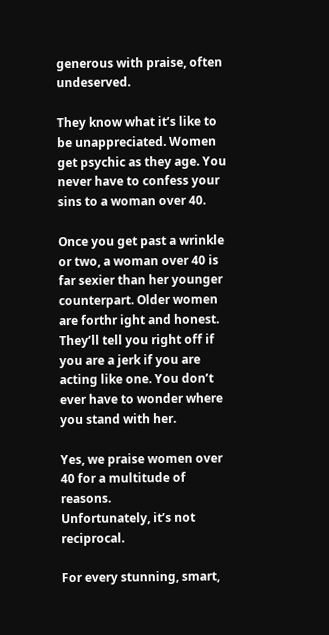generous with praise, often undeserved.

They know what it’s like to be unappreciated. Women get psychic as they age. You never have to confess your sins to a woman over 40.

Once you get past a wrinkle or two, a woman over 40 is far sexier than her younger counterpart. Older women are forthr ight and honest. They’ll tell you right off if you are a jerk if you are acting like one. You don’t ever have to wonder where you stand with her.

Yes, we praise women over 40 for a multitude of reasons.
Unfortunately, it’s not reciprocal.

For every stunning, smart,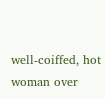well-coiffed, hot woman over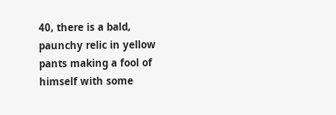40, there is a bald, paunchy relic in yellow pants making a fool of himself with some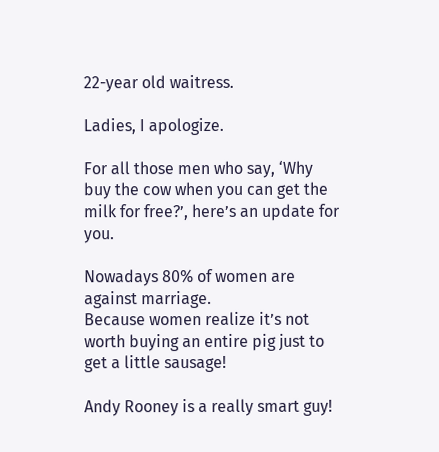22-year old waitress.

Ladies, I apologize.

For all those men who say, ‘Why buy the cow when you can get the milk for free?’, here’s an update for you.

Nowadays 80% of women are against marriage.
Because women realize it’s not worth buying an entire pig just to get a little sausage!

Andy Rooney is a really smart guy!